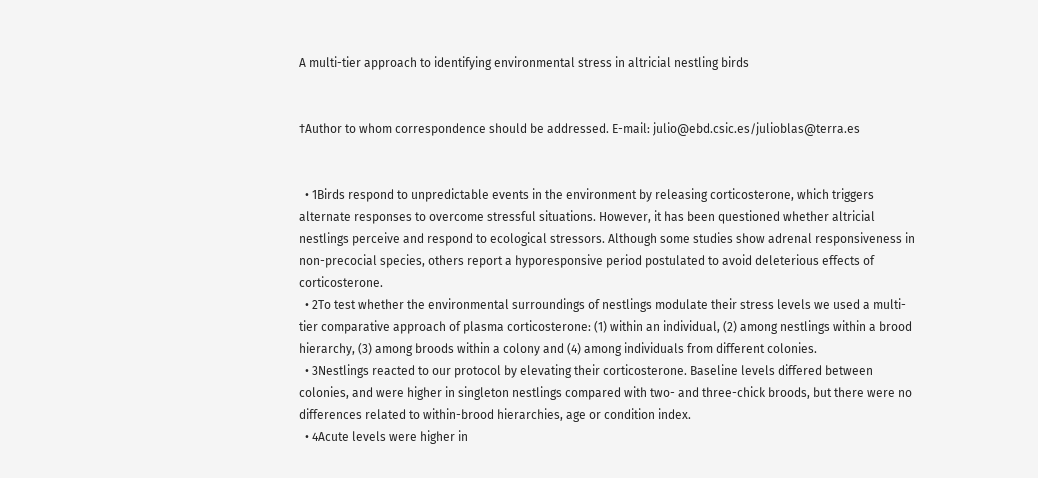A multi-tier approach to identifying environmental stress in altricial nestling birds


†Author to whom correspondence should be addressed. E-mail: julio@ebd.csic.es/julioblas@terra.es


  • 1Birds respond to unpredictable events in the environment by releasing corticosterone, which triggers alternate responses to overcome stressful situations. However, it has been questioned whether altricial nestlings perceive and respond to ecological stressors. Although some studies show adrenal responsiveness in non-precocial species, others report a hyporesponsive period postulated to avoid deleterious effects of corticosterone.
  • 2To test whether the environmental surroundings of nestlings modulate their stress levels we used a multi-tier comparative approach of plasma corticosterone: (1) within an individual, (2) among nestlings within a brood hierarchy, (3) among broods within a colony and (4) among individuals from different colonies.
  • 3Nestlings reacted to our protocol by elevating their corticosterone. Baseline levels differed between colonies, and were higher in singleton nestlings compared with two- and three-chick broods, but there were no differences related to within-brood hierarchies, age or condition index.
  • 4Acute levels were higher in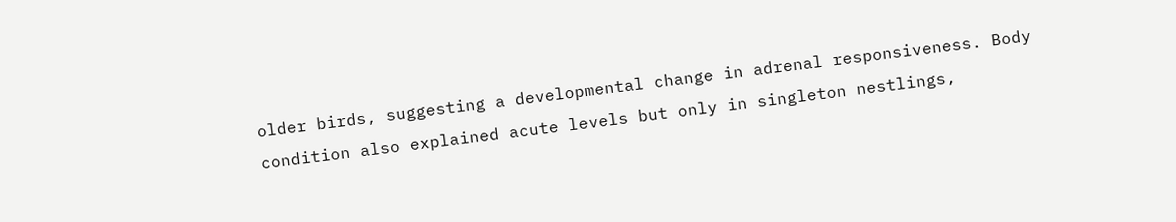older birds, suggesting a developmental change in adrenal responsiveness. Body condition also explained acute levels but only in singleton nestlings,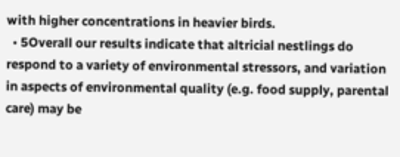with higher concentrations in heavier birds.
  • 5Overall our results indicate that altricial nestlings do respond to a variety of environmental stressors, and variation in aspects of environmental quality (e.g. food supply, parental care) may be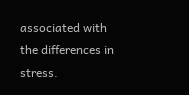associated with the differences in stress.